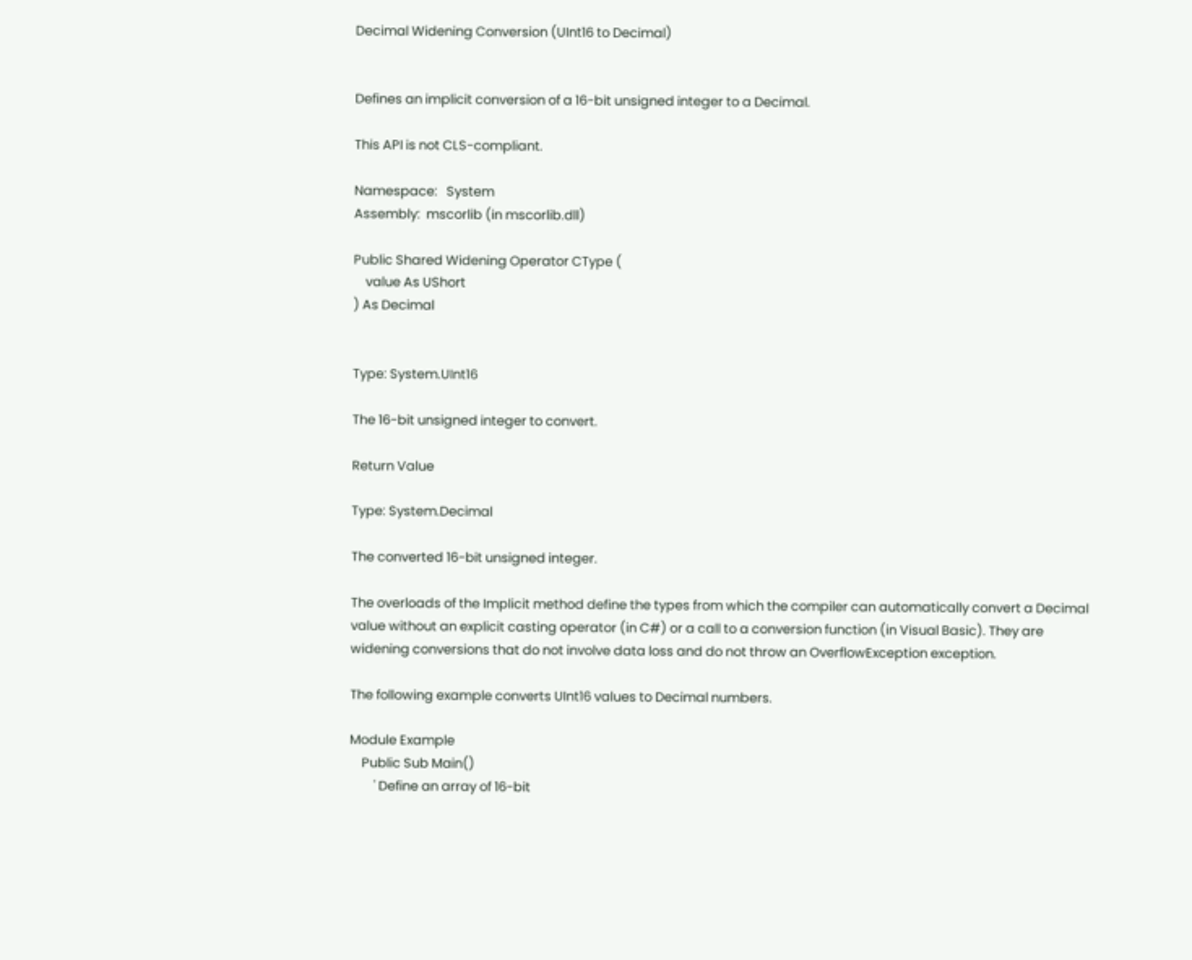Decimal Widening Conversion (UInt16 to Decimal)


Defines an implicit conversion of a 16-bit unsigned integer to a Decimal.

This API is not CLS-compliant.

Namespace:   System
Assembly:  mscorlib (in mscorlib.dll)

Public Shared Widening Operator CType (
    value As UShort
) As Decimal


Type: System.UInt16

The 16-bit unsigned integer to convert.

Return Value

Type: System.Decimal

The converted 16-bit unsigned integer.

The overloads of the Implicit method define the types from which the compiler can automatically convert a Decimal value without an explicit casting operator (in C#) or a call to a conversion function (in Visual Basic). They are widening conversions that do not involve data loss and do not throw an OverflowException exception.

The following example converts UInt16 values to Decimal numbers.

Module Example
    Public Sub Main()
        ' Define an array of 16-bit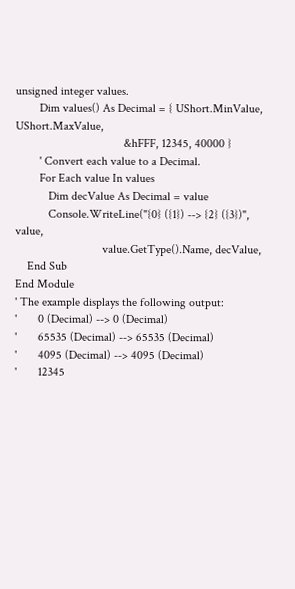unsigned integer values.
        Dim values() As Decimal = { UShort.MinValue, UShort.MaxValue,
                                    &hFFF, 12345, 40000 }
        ' Convert each value to a Decimal.
        For Each value In values
           Dim decValue As Decimal = value
           Console.WriteLine("{0} ({1}) --> {2} ({3})", value,
                             value.GetType().Name, decValue,
    End Sub
End Module
' The example displays the following output:
'       0 (Decimal) --> 0 (Decimal)
'       65535 (Decimal) --> 65535 (Decimal)
'       4095 (Decimal) --> 4095 (Decimal)
'       12345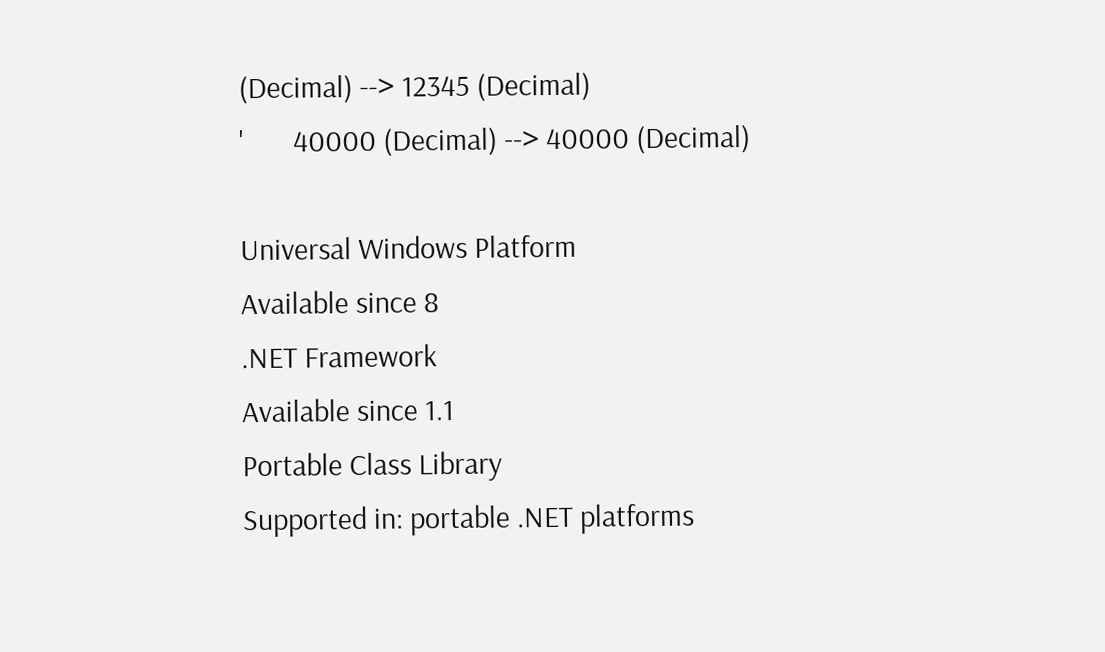(Decimal) --> 12345 (Decimal)
'       40000 (Decimal) --> 40000 (Decimal)

Universal Windows Platform
Available since 8
.NET Framework
Available since 1.1
Portable Class Library
Supported in: portable .NET platforms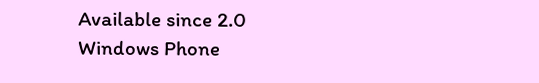Available since 2.0
Windows Phone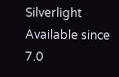Silverlight
Available since 7.0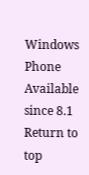Windows Phone
Available since 8.1
Return to top